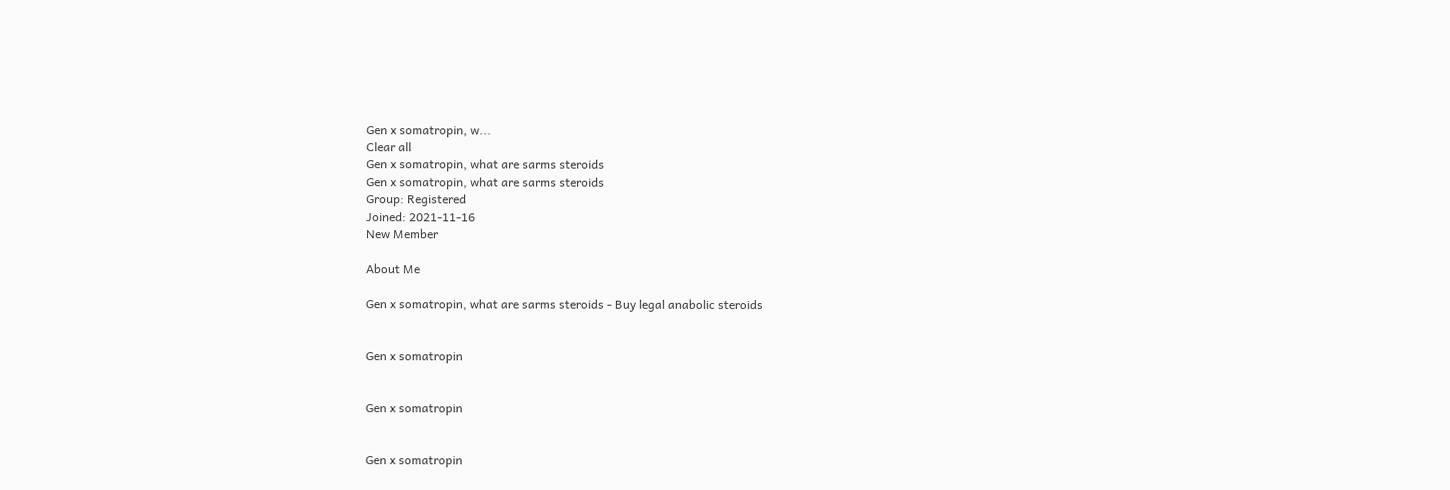Gen x somatropin, w...
Clear all
Gen x somatropin, what are sarms steroids
Gen x somatropin, what are sarms steroids
Group: Registered
Joined: 2021-11-16
New Member

About Me

Gen x somatropin, what are sarms steroids - Buy legal anabolic steroids


Gen x somatropin


Gen x somatropin


Gen x somatropin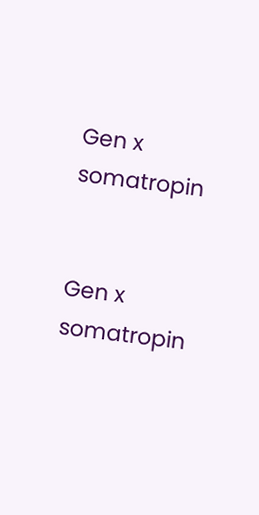Gen x somatropin


Gen x somatropin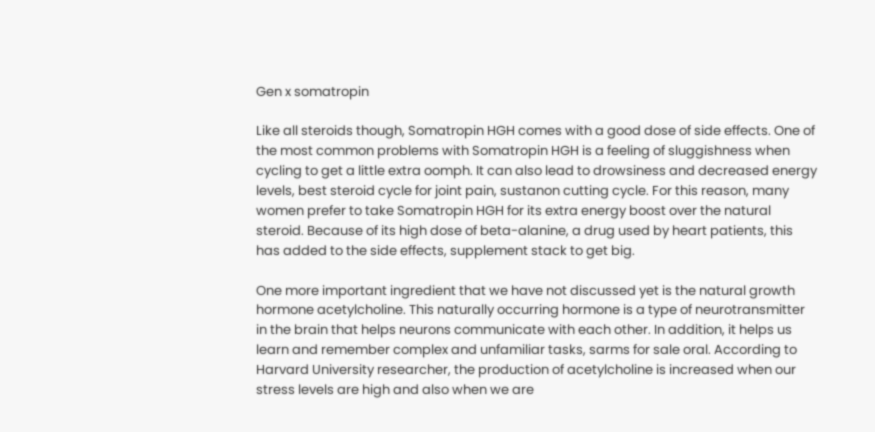Gen x somatropin

Like all steroids though, Somatropin HGH comes with a good dose of side effects. One of the most common problems with Somatropin HGH is a feeling of sluggishness when cycling to get a little extra oomph. It can also lead to drowsiness and decreased energy levels, best steroid cycle for joint pain, sustanon cutting cycle. For this reason, many women prefer to take Somatropin HGH for its extra energy boost over the natural steroid. Because of its high dose of beta-alanine, a drug used by heart patients, this has added to the side effects, supplement stack to get big.

One more important ingredient that we have not discussed yet is the natural growth hormone acetylcholine. This naturally occurring hormone is a type of neurotransmitter in the brain that helps neurons communicate with each other. In addition, it helps us learn and remember complex and unfamiliar tasks, sarms for sale oral. According to Harvard University researcher, the production of acetylcholine is increased when our stress levels are high and also when we are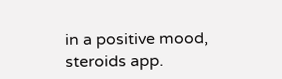in a positive mood, steroids app.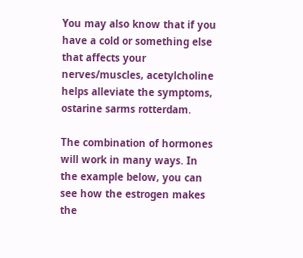You may also know that if you have a cold or something else that affects your nerves/muscles, acetylcholine helps alleviate the symptoms, ostarine sarms rotterdam.

The combination of hormones will work in many ways. In the example below, you can see how the estrogen makes the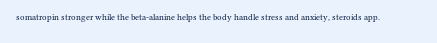somatropin stronger while the beta-alanine helps the body handle stress and anxiety, steroids app.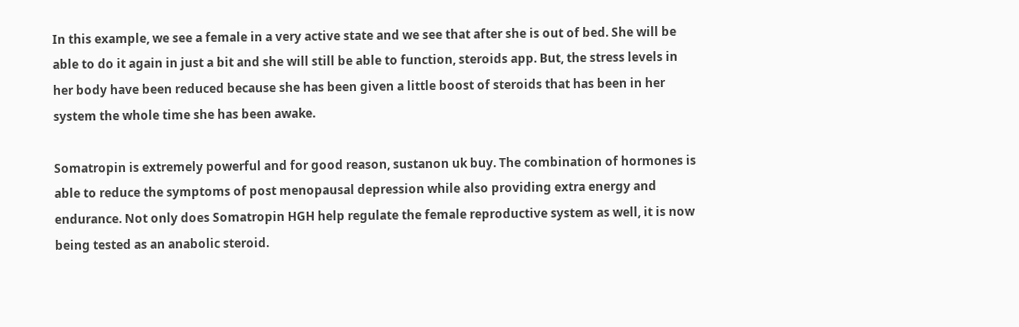In this example, we see a female in a very active state and we see that after she is out of bed. She will be able to do it again in just a bit and she will still be able to function, steroids app. But, the stress levels in her body have been reduced because she has been given a little boost of steroids that has been in her system the whole time she has been awake.

Somatropin is extremely powerful and for good reason, sustanon uk buy. The combination of hormones is able to reduce the symptoms of post menopausal depression while also providing extra energy and endurance. Not only does Somatropin HGH help regulate the female reproductive system as well, it is now being tested as an anabolic steroid.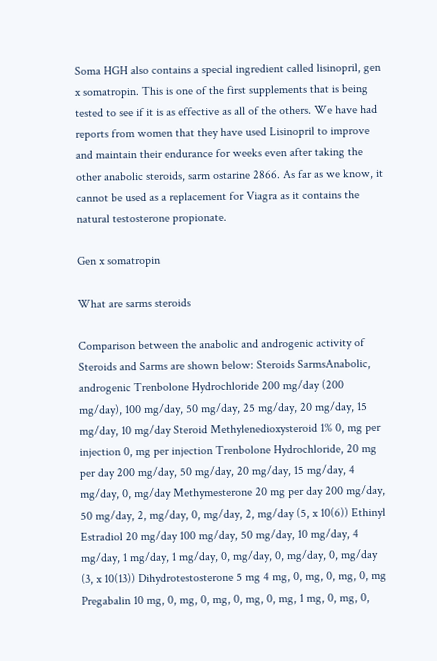Soma HGH also contains a special ingredient called lisinopril, gen x somatropin. This is one of the first supplements that is being tested to see if it is as effective as all of the others. We have had reports from women that they have used Lisinopril to improve and maintain their endurance for weeks even after taking the other anabolic steroids, sarm ostarine 2866. As far as we know, it cannot be used as a replacement for Viagra as it contains the natural testosterone propionate.

Gen x somatropin

What are sarms steroids

Comparison between the anabolic and androgenic activity of Steroids and Sarms are shown below: Steroids SarmsAnabolic, androgenic Trenbolone Hydrochloride 200 mg/day (200 mg/day), 100 mg/day, 50 mg/day, 25 mg/day, 20 mg/day, 15 mg/day, 10 mg/day Steroid Methylenedioxysteroid 1% 0, mg per injection 0, mg per injection Trenbolone Hydrochloride, 20 mg per day 200 mg/day, 50 mg/day, 20 mg/day, 15 mg/day, 4 mg/day, 0, mg/day Methymesterone 20 mg per day 200 mg/day, 50 mg/day, 2, mg/day, 0, mg/day, 2, mg/day (5, x 10(6)) Ethinyl Estradiol 20 mg/day 100 mg/day, 50 mg/day, 10 mg/day, 4 mg/day, 1 mg/day, 1 mg/day, 0, mg/day, 0, mg/day, 0, mg/day (3, x 10(13)) Dihydrotestosterone 5 mg 4 mg, 0, mg, 0, mg, 0, mg Pregabalin 10 mg, 0, mg, 0, mg, 0, mg, 0, mg, 1 mg, 0, mg, 0,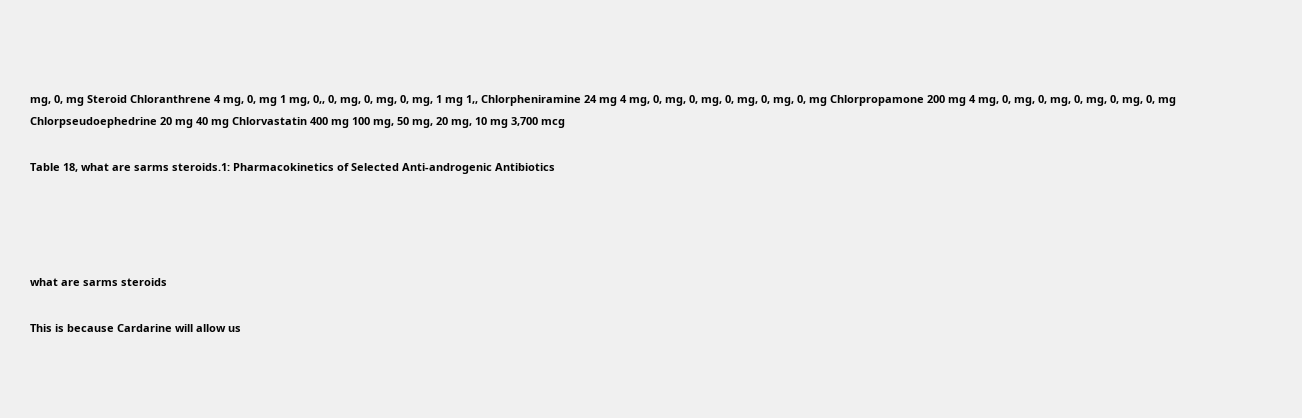mg, 0, mg Steroid Chloranthrene 4 mg, 0, mg 1 mg, 0,, 0, mg, 0, mg, 0, mg, 1 mg 1,, Chlorpheniramine 24 mg 4 mg, 0, mg, 0, mg, 0, mg, 0, mg, 0, mg Chlorpropamone 200 mg 4 mg, 0, mg, 0, mg, 0, mg, 0, mg, 0, mg Chlorpseudoephedrine 20 mg 40 mg Chlorvastatin 400 mg 100 mg, 50 mg, 20 mg, 10 mg 3,700 mcg

Table 18, what are sarms steroids.1: Pharmacokinetics of Selected Anti-androgenic Antibiotics




what are sarms steroids

This is because Cardarine will allow us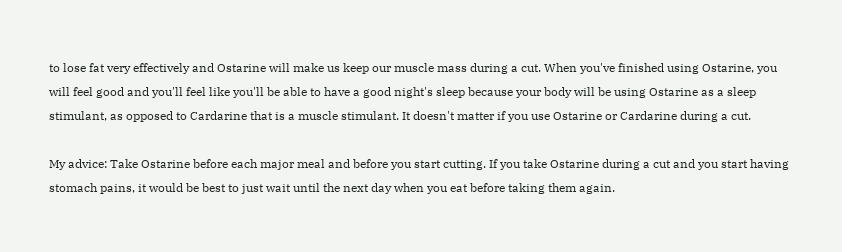to lose fat very effectively and Ostarine will make us keep our muscle mass during a cut. When you've finished using Ostarine, you will feel good and you'll feel like you'll be able to have a good night's sleep because your body will be using Ostarine as a sleep stimulant, as opposed to Cardarine that is a muscle stimulant. It doesn't matter if you use Ostarine or Cardarine during a cut.

My advice: Take Ostarine before each major meal and before you start cutting. If you take Ostarine during a cut and you start having stomach pains, it would be best to just wait until the next day when you eat before taking them again.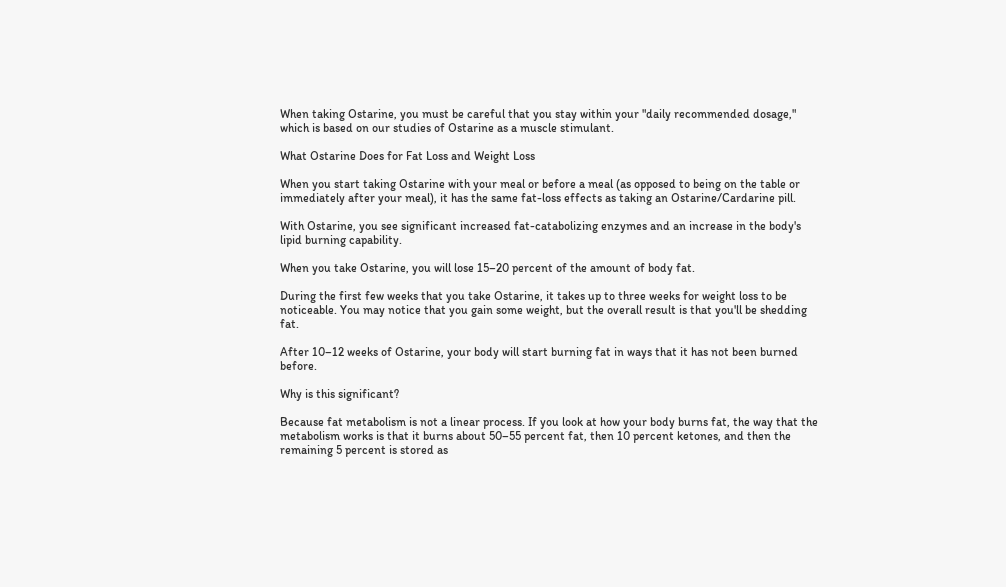When taking Ostarine, you must be careful that you stay within your "daily recommended dosage," which is based on our studies of Ostarine as a muscle stimulant.

What Ostarine Does for Fat Loss and Weight Loss

When you start taking Ostarine with your meal or before a meal (as opposed to being on the table or immediately after your meal), it has the same fat-loss effects as taking an Ostarine/Cardarine pill.

With Ostarine, you see significant increased fat-catabolizing enzymes and an increase in the body's lipid burning capability.

When you take Ostarine, you will lose 15–20 percent of the amount of body fat.

During the first few weeks that you take Ostarine, it takes up to three weeks for weight loss to be noticeable. You may notice that you gain some weight, but the overall result is that you'll be shedding fat.

After 10–12 weeks of Ostarine, your body will start burning fat in ways that it has not been burned before.

Why is this significant?

Because fat metabolism is not a linear process. If you look at how your body burns fat, the way that the metabolism works is that it burns about 50–55 percent fat, then 10 percent ketones, and then the remaining 5 percent is stored as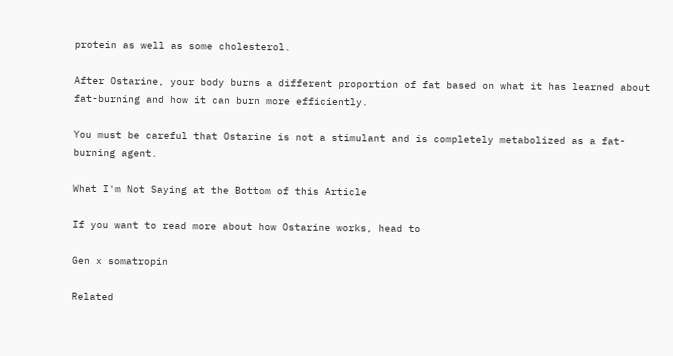protein as well as some cholesterol.

After Ostarine, your body burns a different proportion of fat based on what it has learned about fat-burning and how it can burn more efficiently.

You must be careful that Ostarine is not a stimulant and is completely metabolized as a fat-burning agent.

What I'm Not Saying at the Bottom of this Article

If you want to read more about how Ostarine works, head to

Gen x somatropin

Related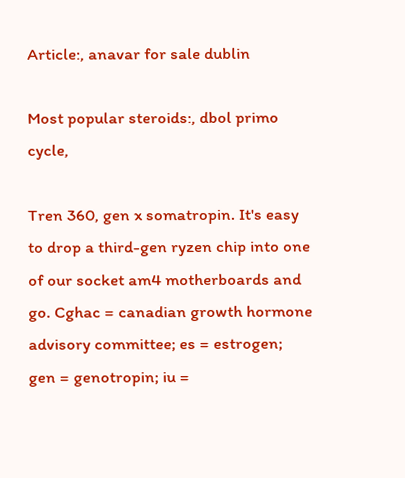Article:, anavar for sale dublin

Most popular steroids:, dbol primo cycle,

Tren 360, gen x somatropin. It's easy to drop a third-gen ryzen chip into one of our socket am4 motherboards and go. Cghac = canadian growth hormone advisory committee; es = estrogen; gen = genotropin; iu =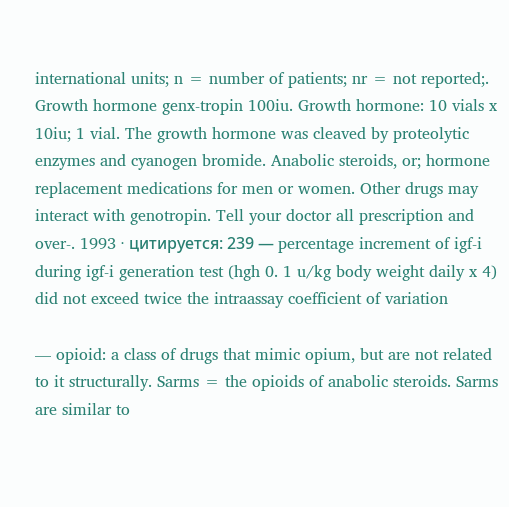international units; n = number of patients; nr = not reported;. Growth hormone genx-tropin 100iu. Growth hormone: 10 vials x 10iu; 1 vial. The growth hormone was cleaved by proteolytic enzymes and cyanogen bromide. Anabolic steroids, or; hormone replacement medications for men or women. Other drugs may interact with genotropin. Tell your doctor all prescription and over-. 1993 · цитируется: 239 — percentage increment of igf-i during igf-i generation test (hgh 0. 1 u/kg body weight daily x 4) did not exceed twice the intraassay coefficient of variation

— opioid: a class of drugs that mimic opium, but are not related to it structurally. Sarms = the opioids of anabolic steroids. Sarms are similar to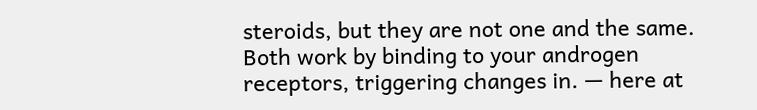steroids, but they are not one and the same. Both work by binding to your androgen receptors, triggering changes in. — here at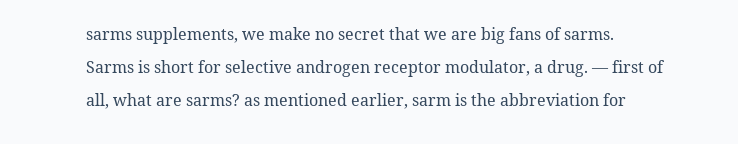sarms supplements, we make no secret that we are big fans of sarms. Sarms is short for selective androgen receptor modulator, a drug. — first of all, what are sarms? as mentioned earlier, sarm is the abbreviation for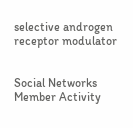selective androgen receptor modulator


Social Networks
Member Activity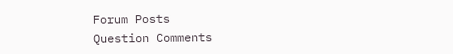Forum Posts
Question Comments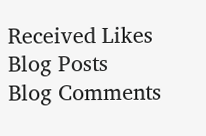Received Likes
Blog Posts
Blog Comments